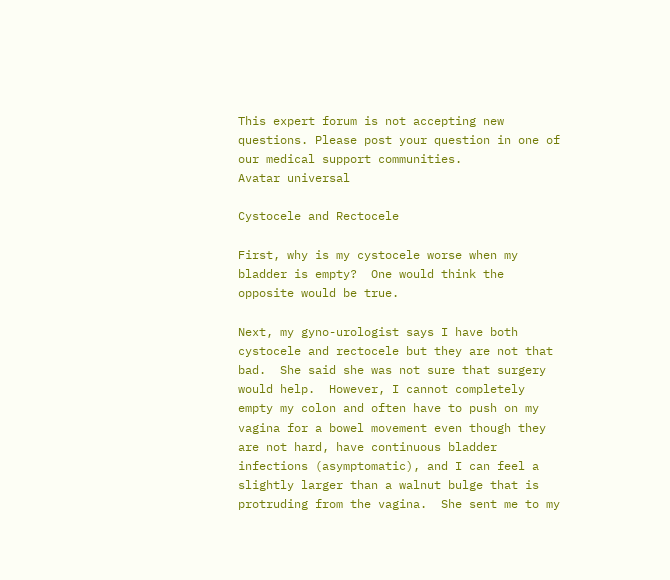This expert forum is not accepting new questions. Please post your question in one of our medical support communities.
Avatar universal

Cystocele and Rectocele

First, why is my cystocele worse when my bladder is empty?  One would think the opposite would be true.

Next, my gyno-urologist says I have both cystocele and rectocele but they are not that bad.  She said she was not sure that surgery would help.  However, I cannot completely empty my colon and often have to push on my vagina for a bowel movement even though they are not hard, have continuous bladder infections (asymptomatic), and I can feel a slightly larger than a walnut bulge that is protruding from the vagina.  She sent me to my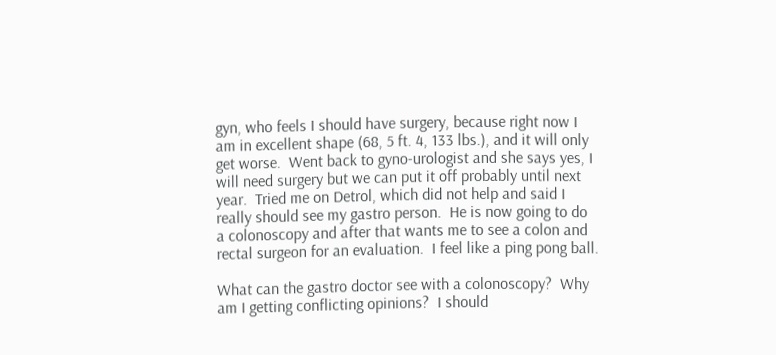gyn, who feels I should have surgery, because right now I am in excellent shape (68, 5 ft. 4, 133 lbs.), and it will only get worse.  Went back to gyno-urologist and she says yes, I will need surgery but we can put it off probably until next year.  Tried me on Detrol, which did not help and said I really should see my gastro person.  He is now going to do a colonoscopy and after that wants me to see a colon and rectal surgeon for an evaluation.  I feel like a ping pong ball.

What can the gastro doctor see with a colonoscopy?  Why am I getting conflicting opinions?  I should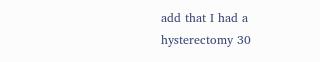add that I had a hysterectomy 30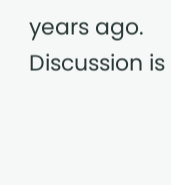years ago.
Discussion is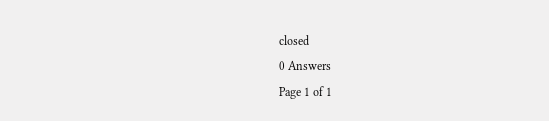closed
0 Answers
Page 1 of 1